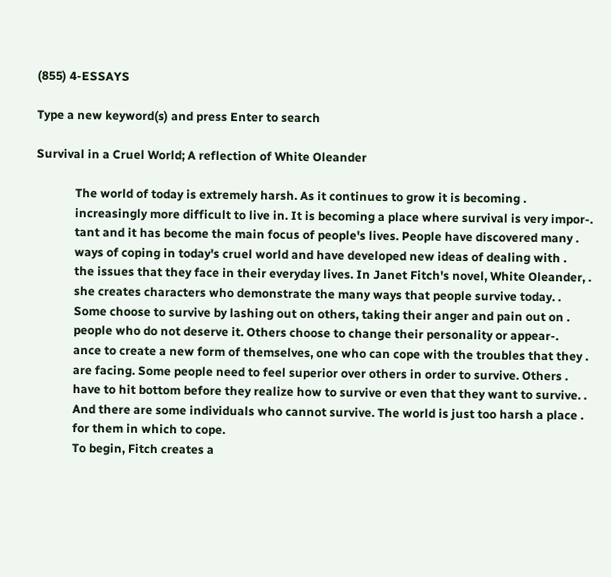(855) 4-ESSAYS

Type a new keyword(s) and press Enter to search

Survival in a Cruel World; A reflection of White Oleander

             The world of today is extremely harsh. As it continues to grow it is becoming .
             increasingly more difficult to live in. It is becoming a place where survival is very impor-.
             tant and it has become the main focus of people's lives. People have discovered many .
             ways of coping in today's cruel world and have developed new ideas of dealing with .
             the issues that they face in their everyday lives. In Janet Fitch's novel, White Oleander, .
             she creates characters who demonstrate the many ways that people survive today. .
             Some choose to survive by lashing out on others, taking their anger and pain out on .
             people who do not deserve it. Others choose to change their personality or appear-.
             ance to create a new form of themselves, one who can cope with the troubles that they .
             are facing. Some people need to feel superior over others in order to survive. Others .
             have to hit bottom before they realize how to survive or even that they want to survive. .
             And there are some individuals who cannot survive. The world is just too harsh a place .
             for them in which to cope.
             To begin, Fitch creates a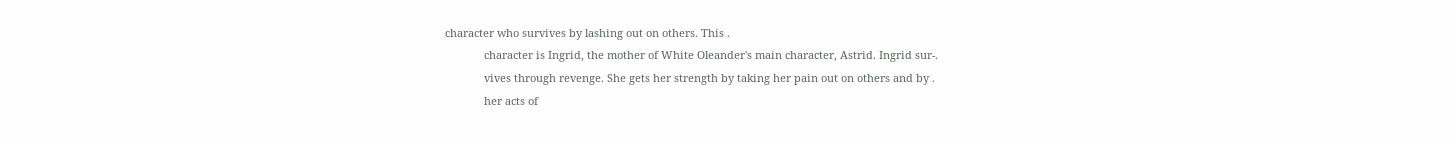character who survives by lashing out on others. This .
             character is Ingrid, the mother of White Oleander's main character, Astrid. Ingrid sur-.
             vives through revenge. She gets her strength by taking her pain out on others and by .
             her acts of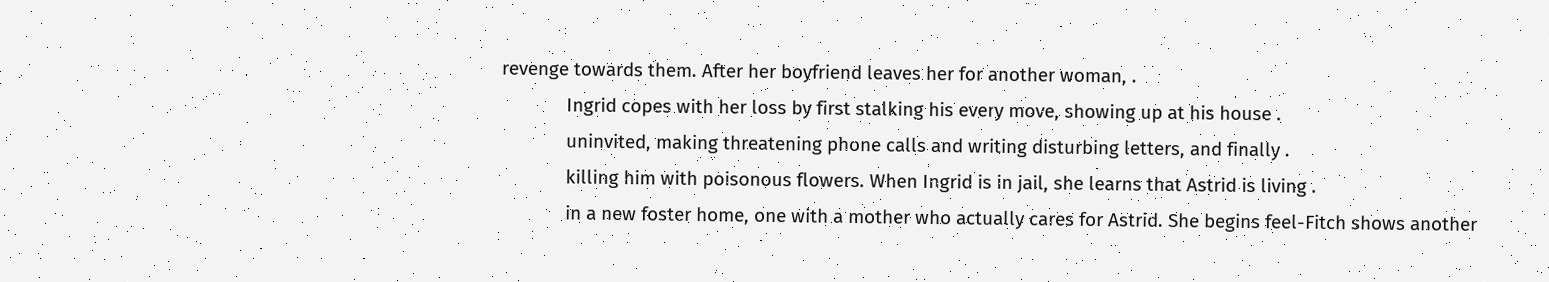revenge towards them. After her boyfriend leaves her for another woman, .
             Ingrid copes with her loss by first stalking his every move, showing up at his house .
             uninvited, making threatening phone calls and writing disturbing letters, and finally .
             killing him with poisonous flowers. When Ingrid is in jail, she learns that Astrid is living .
             in a new foster home, one with a mother who actually cares for Astrid. She begins feel-Fitch shows another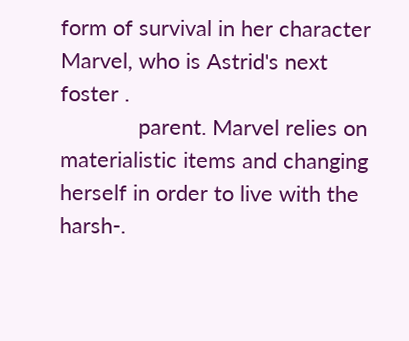form of survival in her character Marvel, who is Astrid's next foster .
             parent. Marvel relies on materialistic items and changing herself in order to live with the harsh-.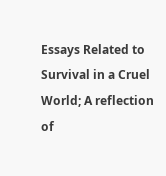Essays Related to Survival in a Cruel World; A reflection of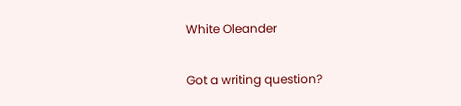White Oleander

Got a writing question?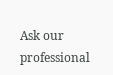Ask our professional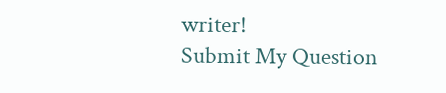writer!
Submit My Question